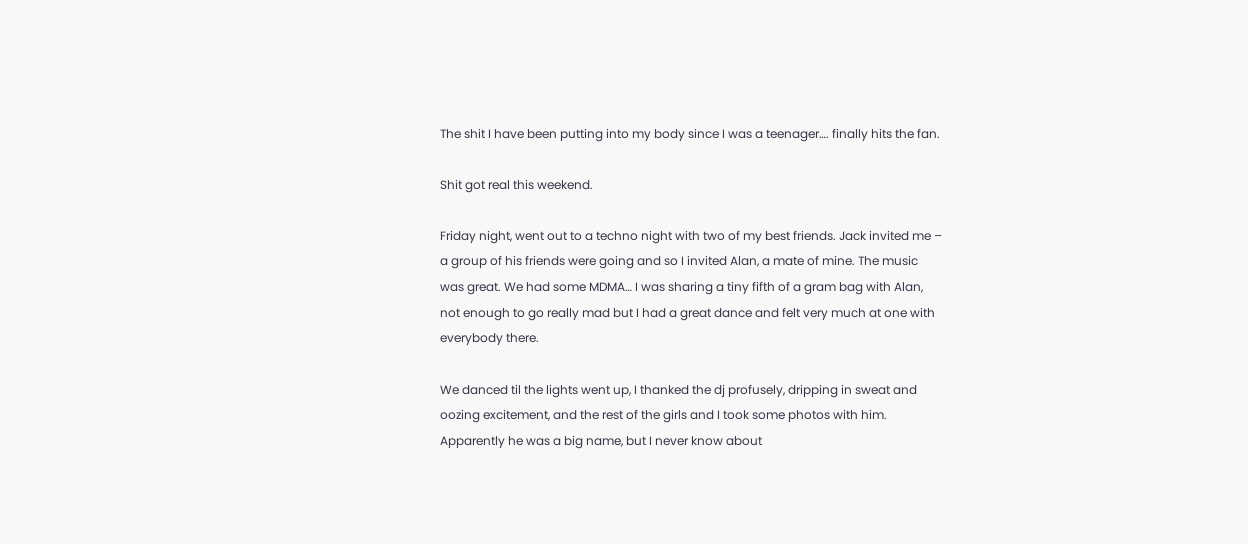The shit I have been putting into my body since I was a teenager…. finally hits the fan.

Shit got real this weekend.

Friday night, went out to a techno night with two of my best friends. Jack invited me – a group of his friends were going and so I invited Alan, a mate of mine. The music was great. We had some MDMA… I was sharing a tiny fifth of a gram bag with Alan, not enough to go really mad but I had a great dance and felt very much at one with everybody there.

We danced til the lights went up, I thanked the dj profusely, dripping in sweat and oozing excitement, and the rest of the girls and I took some photos with him. Apparently he was a big name, but I never know about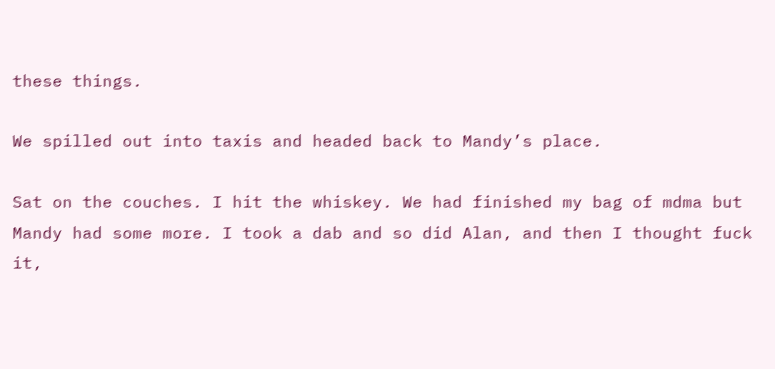these things.

We spilled out into taxis and headed back to Mandy’s place.

Sat on the couches. I hit the whiskey. We had finished my bag of mdma but Mandy had some more. I took a dab and so did Alan, and then I thought fuck it,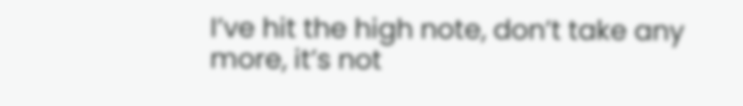I’ve hit the high note, don’t take any more, it’s not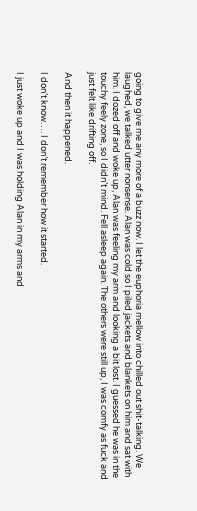going to give me any more of a buzz now. I let the euphoria mellow into chilled out shit-talking. We laughed, we talked utter nonsense. Alan was cold so I piled jackets and blankets on him and sat with him. I dozed off and woke up, Alan was feeling my arm and looking a bit lost. I guessed he was in the touchy feely zone, so I didn’t mind. Fell asleep again. The others were still up, I was comfy as fuck and just felt like drifting off.

And then it happened.

I don’t know…. I don’t remember how it started.

I just woke up and I was holding Alan in my arms and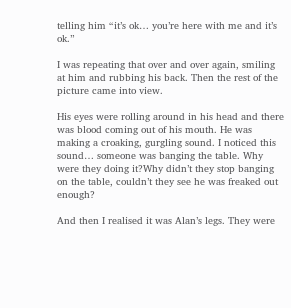telling him “it’s ok… you’re here with me and it’s ok.”

I was repeating that over and over again, smiling at him and rubbing his back. Then the rest of the picture came into view.

His eyes were rolling around in his head and there was blood coming out of his mouth. He was making a croaking, gurgling sound. I noticed this sound… someone was banging the table. Why were they doing it?Why didn’t they stop banging on the table, couldn’t they see he was freaked out enough?

And then I realised it was Alan’s legs. They were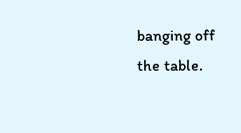banging off the table.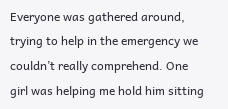Everyone was gathered around, trying to help in the emergency we couldn’t really comprehend. One girl was helping me hold him sitting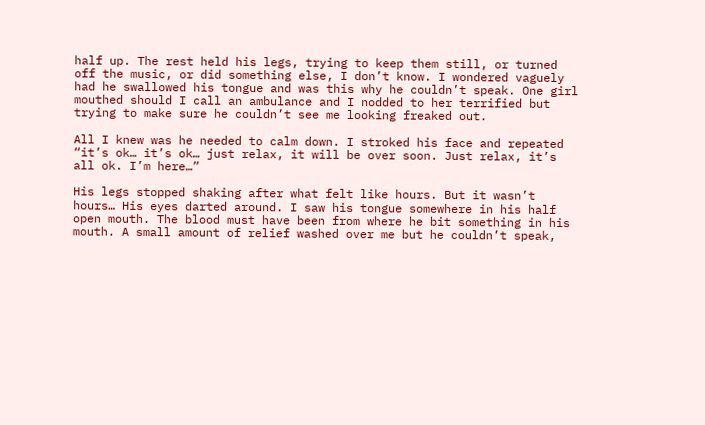half up. The rest held his legs, trying to keep them still, or turned off the music, or did something else, I don’t know. I wondered vaguely had he swallowed his tongue and was this why he couldn’t speak. One girl mouthed should I call an ambulance and I nodded to her terrified but trying to make sure he couldn’t see me looking freaked out.

All I knew was he needed to calm down. I stroked his face and repeated “it’s ok… it’s ok… just relax, it will be over soon. Just relax, it’s all ok. I’m here…”

His legs stopped shaking after what felt like hours. But it wasn’t hours… His eyes darted around. I saw his tongue somewhere in his half open mouth. The blood must have been from where he bit something in his mouth. A small amount of relief washed over me but he couldn’t speak,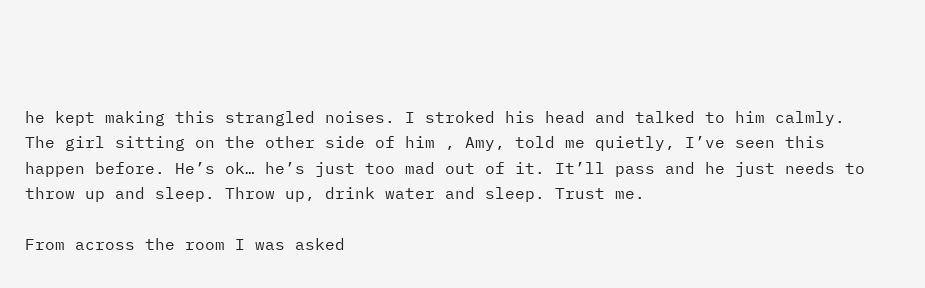he kept making this strangled noises. I stroked his head and talked to him calmly. The girl sitting on the other side of him , Amy, told me quietly, I’ve seen this happen before. He’s ok… he’s just too mad out of it. It’ll pass and he just needs to throw up and sleep. Throw up, drink water and sleep. Trust me.

From across the room I was asked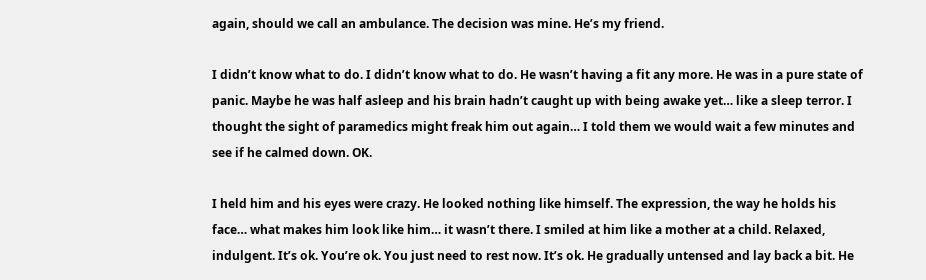again, should we call an ambulance. The decision was mine. He’s my friend.

I didn’t know what to do. I didn’t know what to do. He wasn’t having a fit any more. He was in a pure state of panic. Maybe he was half asleep and his brain hadn’t caught up with being awake yet… like a sleep terror. I thought the sight of paramedics might freak him out again… I told them we would wait a few minutes and see if he calmed down. OK.

I held him and his eyes were crazy. He looked nothing like himself. The expression, the way he holds his face… what makes him look like him… it wasn’t there. I smiled at him like a mother at a child. Relaxed, indulgent. It’s ok. You’re ok. You just need to rest now. It’s ok. He gradually untensed and lay back a bit. He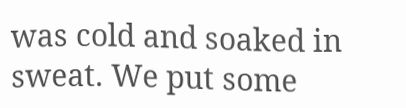was cold and soaked in sweat. We put some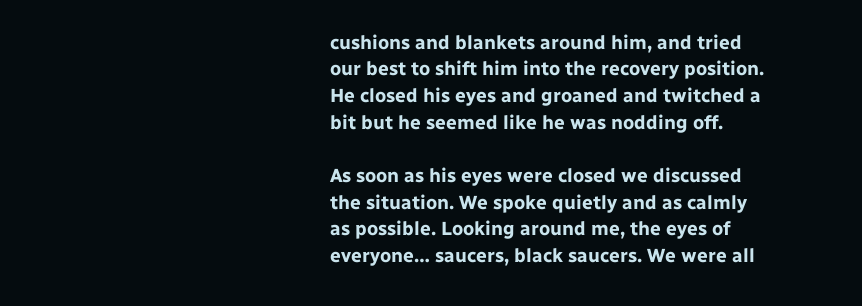cushions and blankets around him, and tried our best to shift him into the recovery position. He closed his eyes and groaned and twitched a bit but he seemed like he was nodding off.

As soon as his eyes were closed we discussed the situation. We spoke quietly and as calmly as possible. Looking around me, the eyes of everyone… saucers, black saucers. We were all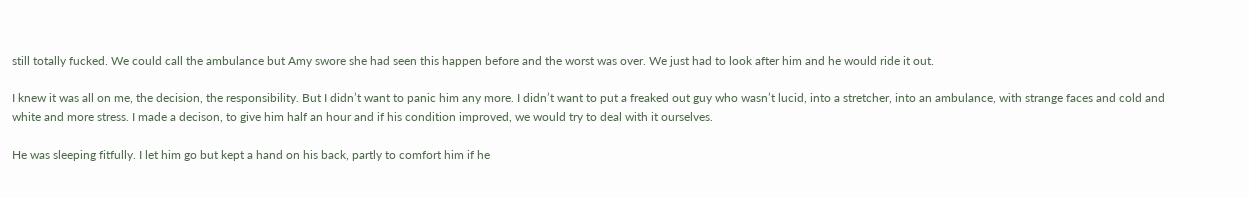still totally fucked. We could call the ambulance but Amy swore she had seen this happen before and the worst was over. We just had to look after him and he would ride it out.

I knew it was all on me, the decision, the responsibility. But I didn’t want to panic him any more. I didn’t want to put a freaked out guy who wasn’t lucid, into a stretcher, into an ambulance, with strange faces and cold and white and more stress. I made a decison, to give him half an hour and if his condition improved, we would try to deal with it ourselves.

He was sleeping fitfully. I let him go but kept a hand on his back, partly to comfort him if he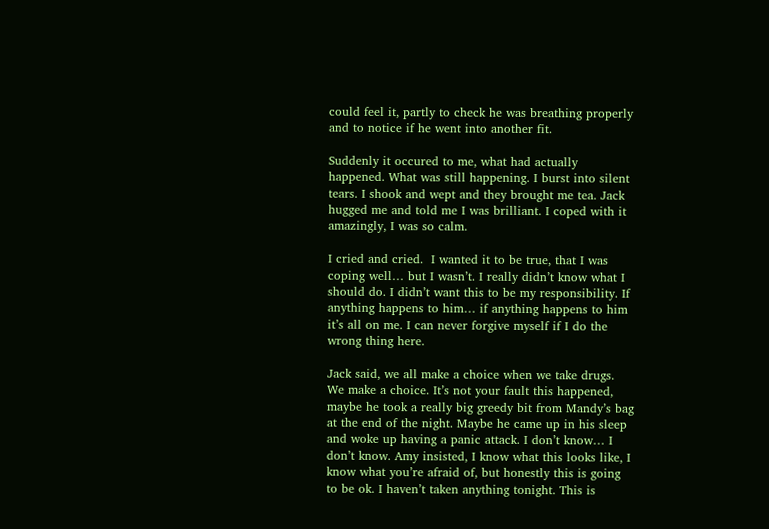could feel it, partly to check he was breathing properly and to notice if he went into another fit.

Suddenly it occured to me, what had actually happened. What was still happening. I burst into silent tears. I shook and wept and they brought me tea. Jack hugged me and told me I was brilliant. I coped with it amazingly, I was so calm.

I cried and cried.  I wanted it to be true, that I was coping well… but I wasn’t. I really didn’t know what I should do. I didn’t want this to be my responsibility. If anything happens to him… if anything happens to him it’s all on me. I can never forgive myself if I do the wrong thing here.

Jack said, we all make a choice when we take drugs. We make a choice. It’s not your fault this happened, maybe he took a really big greedy bit from Mandy’s bag at the end of the night. Maybe he came up in his sleep and woke up having a panic attack. I don’t know… I don’t know. Amy insisted, I know what this looks like, I know what you’re afraid of, but honestly this is going to be ok. I haven’t taken anything tonight. This is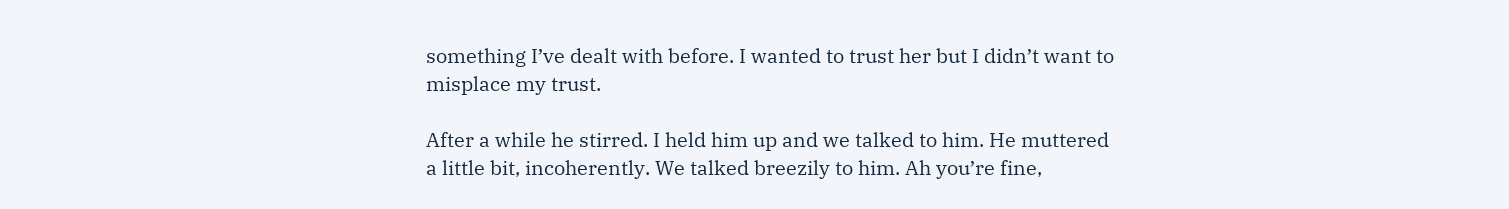something I’ve dealt with before. I wanted to trust her but I didn’t want to misplace my trust.

After a while he stirred. I held him up and we talked to him. He muttered a little bit, incoherently. We talked breezily to him. Ah you’re fine,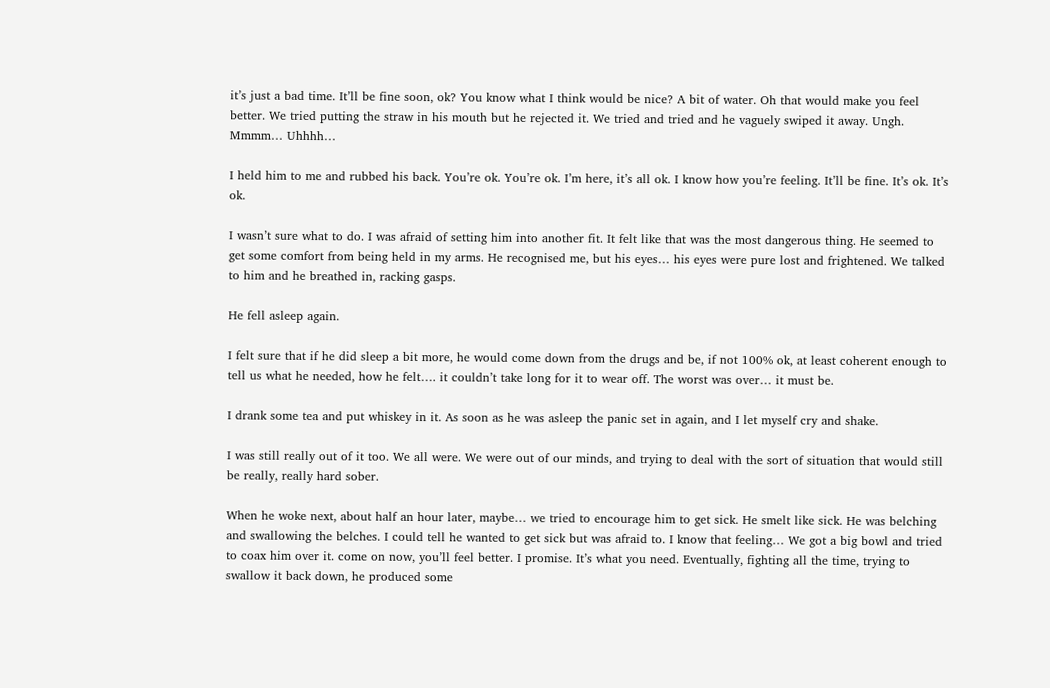it’s just a bad time. It’ll be fine soon, ok? You know what I think would be nice? A bit of water. Oh that would make you feel better. We tried putting the straw in his mouth but he rejected it. We tried and tried and he vaguely swiped it away. Ungh. Mmmm… Uhhhh…

I held him to me and rubbed his back. You’re ok. You’re ok. I’m here, it’s all ok. I know how you’re feeling. It’ll be fine. It’s ok. It’s ok.

I wasn’t sure what to do. I was afraid of setting him into another fit. It felt like that was the most dangerous thing. He seemed to get some comfort from being held in my arms. He recognised me, but his eyes… his eyes were pure lost and frightened. We talked to him and he breathed in, racking gasps.

He fell asleep again.

I felt sure that if he did sleep a bit more, he would come down from the drugs and be, if not 100% ok, at least coherent enough to tell us what he needed, how he felt…. it couldn’t take long for it to wear off. The worst was over… it must be.

I drank some tea and put whiskey in it. As soon as he was asleep the panic set in again, and I let myself cry and shake.

I was still really out of it too. We all were. We were out of our minds, and trying to deal with the sort of situation that would still be really, really hard sober.

When he woke next, about half an hour later, maybe… we tried to encourage him to get sick. He smelt like sick. He was belching and swallowing the belches. I could tell he wanted to get sick but was afraid to. I know that feeling… We got a big bowl and tried to coax him over it. come on now, you’ll feel better. I promise. It’s what you need. Eventually, fighting all the time, trying to swallow it back down, he produced some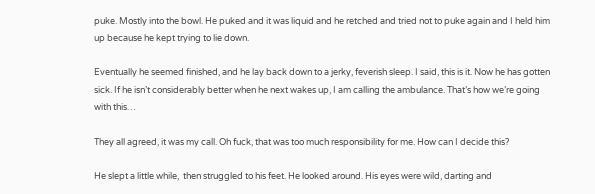puke. Mostly into the bowl. He puked and it was liquid and he retched and tried not to puke again and I held him up because he kept trying to lie down.

Eventually he seemed finished, and he lay back down to a jerky, feverish sleep. I said, this is it. Now he has gotten sick. If he isn’t considerably better when he next wakes up, I am calling the ambulance. That’s how we’re going with this…

They all agreed, it was my call. Oh fuck, that was too much responsibility for me. How can I decide this?

He slept a little while,  then struggled to his feet. He looked around. His eyes were wild, darting and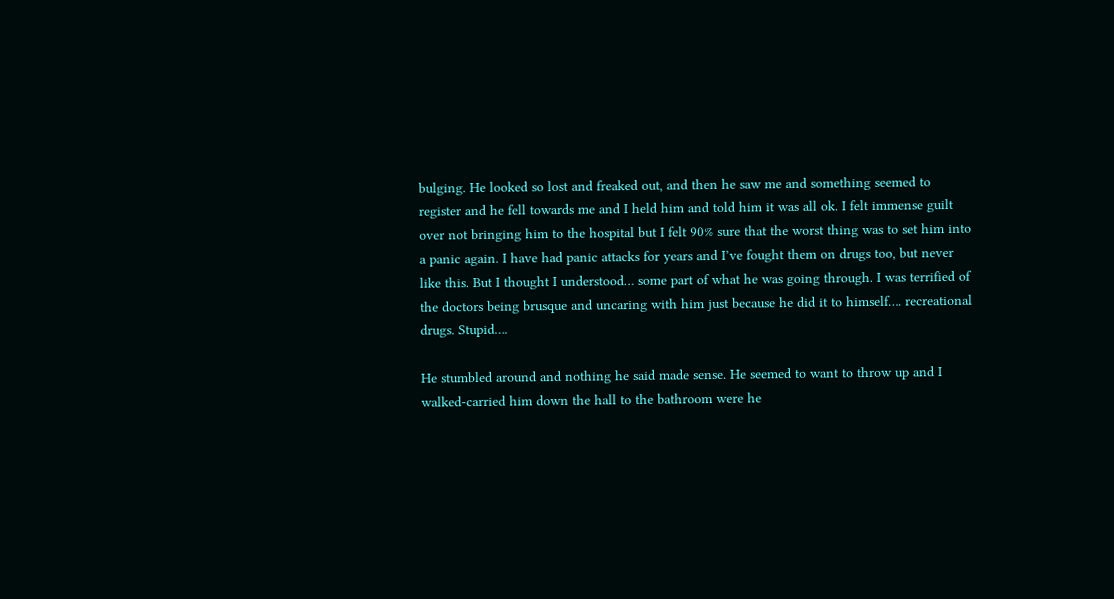bulging. He looked so lost and freaked out, and then he saw me and something seemed to register and he fell towards me and I held him and told him it was all ok. I felt immense guilt over not bringing him to the hospital but I felt 90% sure that the worst thing was to set him into a panic again. I have had panic attacks for years and I’ve fought them on drugs too, but never like this. But I thought I understood… some part of what he was going through. I was terrified of the doctors being brusque and uncaring with him just because he did it to himself…. recreational drugs. Stupid….

He stumbled around and nothing he said made sense. He seemed to want to throw up and I walked-carried him down the hall to the bathroom were he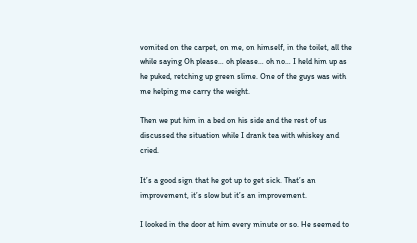vomited on the carpet, on me, on himself, in the toilet, all the while saying Oh please… oh please… oh no… I held him up as he puked, retching up green slime. One of the guys was with me helping me carry the weight.

Then we put him in a bed on his side and the rest of us discussed the situation while I drank tea with whiskey and cried.

It’s a good sign that he got up to get sick. That’s an improvement, it’s slow but it’s an improvement.

I looked in the door at him every minute or so. He seemed to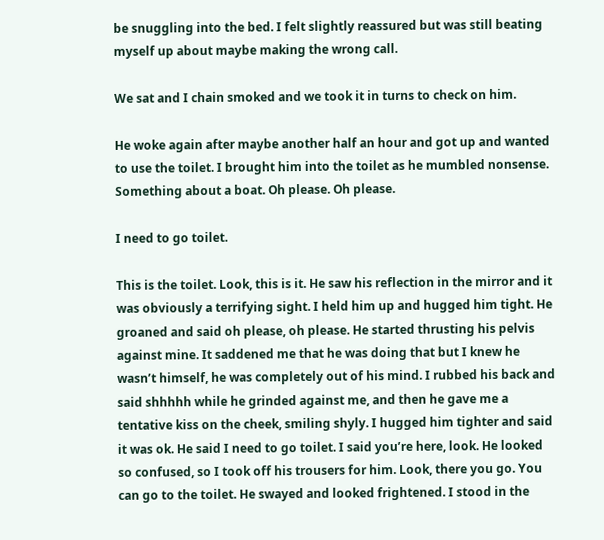be snuggling into the bed. I felt slightly reassured but was still beating myself up about maybe making the wrong call.

We sat and I chain smoked and we took it in turns to check on him.

He woke again after maybe another half an hour and got up and wanted to use the toilet. I brought him into the toilet as he mumbled nonsense. Something about a boat. Oh please. Oh please.

I need to go toilet.

This is the toilet. Look, this is it. He saw his reflection in the mirror and it was obviously a terrifying sight. I held him up and hugged him tight. He groaned and said oh please, oh please. He started thrusting his pelvis against mine. It saddened me that he was doing that but I knew he wasn’t himself, he was completely out of his mind. I rubbed his back and said shhhhh while he grinded against me, and then he gave me a tentative kiss on the cheek, smiling shyly. I hugged him tighter and said it was ok. He said I need to go toilet. I said you’re here, look. He looked so confused, so I took off his trousers for him. Look, there you go. You can go to the toilet. He swayed and looked frightened. I stood in the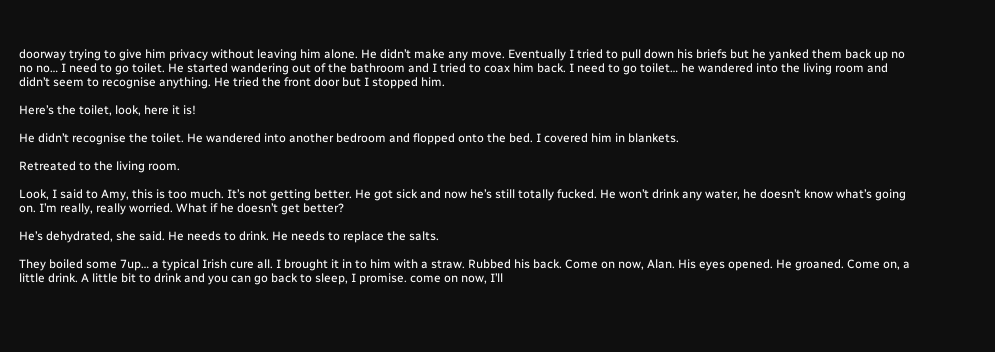doorway trying to give him privacy without leaving him alone. He didn’t make any move. Eventually I tried to pull down his briefs but he yanked them back up no no no… I need to go toilet. He started wandering out of the bathroom and I tried to coax him back. I need to go toilet… he wandered into the living room and didn’t seem to recognise anything. He tried the front door but I stopped him.

Here’s the toilet, look, here it is!

He didn’t recognise the toilet. He wandered into another bedroom and flopped onto the bed. I covered him in blankets.

Retreated to the living room.

Look, I said to Amy, this is too much. It’s not getting better. He got sick and now he’s still totally fucked. He won’t drink any water, he doesn’t know what’s going on. I’m really, really worried. What if he doesn’t get better?

He’s dehydrated, she said. He needs to drink. He needs to replace the salts.

They boiled some 7up… a typical Irish cure all. I brought it in to him with a straw. Rubbed his back. Come on now, Alan. His eyes opened. He groaned. Come on, a little drink. A little bit to drink and you can go back to sleep, I promise. come on now, I’ll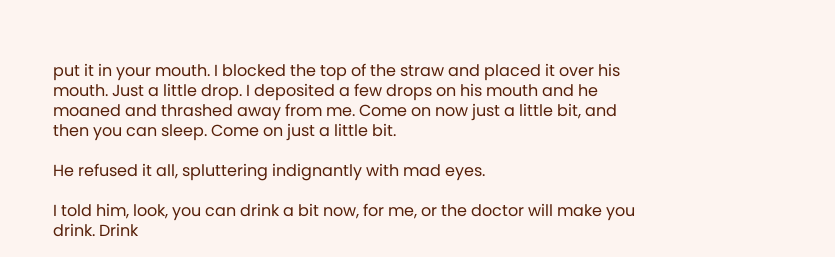put it in your mouth. I blocked the top of the straw and placed it over his mouth. Just a little drop. I deposited a few drops on his mouth and he moaned and thrashed away from me. Come on now just a little bit, and then you can sleep. Come on just a little bit.

He refused it all, spluttering indignantly with mad eyes.

I told him, look, you can drink a bit now, for me, or the doctor will make you drink. Drink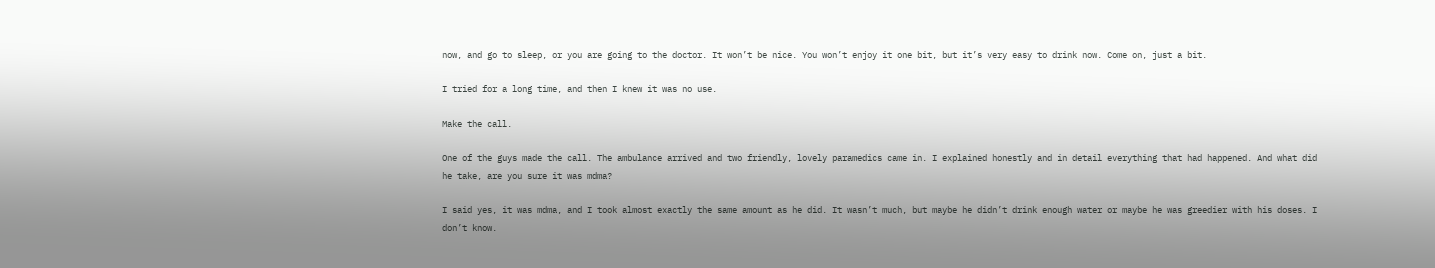now, and go to sleep, or you are going to the doctor. It won’t be nice. You won’t enjoy it one bit, but it’s very easy to drink now. Come on, just a bit.

I tried for a long time, and then I knew it was no use.

Make the call.

One of the guys made the call. The ambulance arrived and two friendly, lovely paramedics came in. I explained honestly and in detail everything that had happened. And what did he take, are you sure it was mdma?

I said yes, it was mdma, and I took almost exactly the same amount as he did. It wasn’t much, but maybe he didn’t drink enough water or maybe he was greedier with his doses. I don’t know.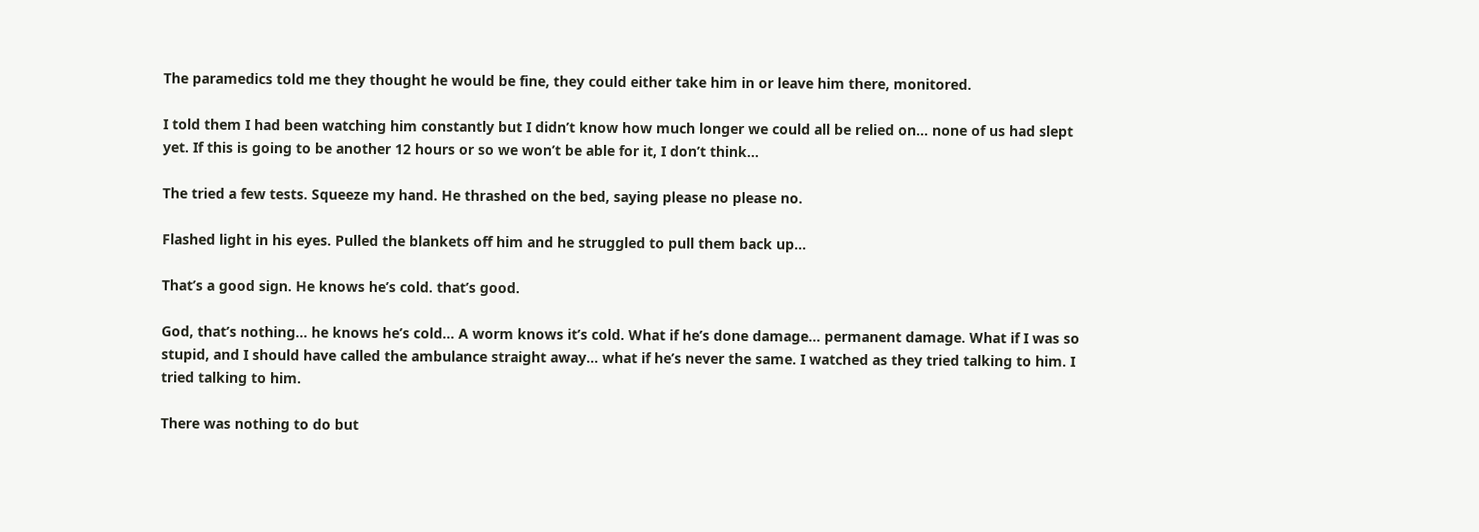The paramedics told me they thought he would be fine, they could either take him in or leave him there, monitored.

I told them I had been watching him constantly but I didn’t know how much longer we could all be relied on… none of us had slept yet. If this is going to be another 12 hours or so we won’t be able for it, I don’t think…

The tried a few tests. Squeeze my hand. He thrashed on the bed, saying please no please no.

Flashed light in his eyes. Pulled the blankets off him and he struggled to pull them back up…

That’s a good sign. He knows he’s cold. that’s good.

God, that’s nothing… he knows he’s cold… A worm knows it’s cold. What if he’s done damage… permanent damage. What if I was so stupid, and I should have called the ambulance straight away… what if he’s never the same. I watched as they tried talking to him. I tried talking to him.

There was nothing to do but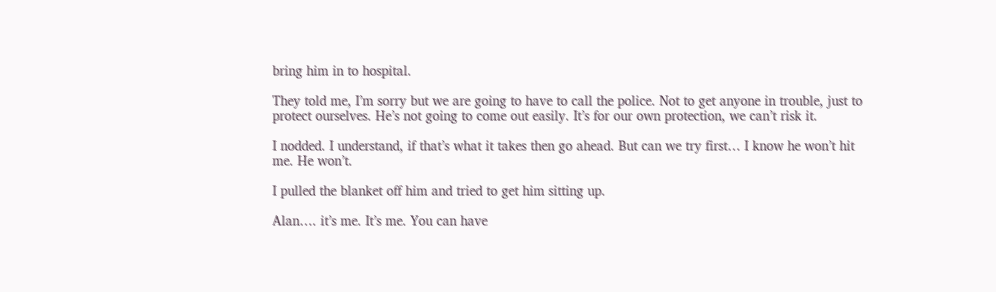bring him in to hospital.

They told me, I’m sorry but we are going to have to call the police. Not to get anyone in trouble, just to protect ourselves. He’s not going to come out easily. It’s for our own protection, we can’t risk it.

I nodded. I understand, if that’s what it takes then go ahead. But can we try first… I know he won’t hit me. He won’t.

I pulled the blanket off him and tried to get him sitting up.

Alan…. it’s me. It’s me. You can have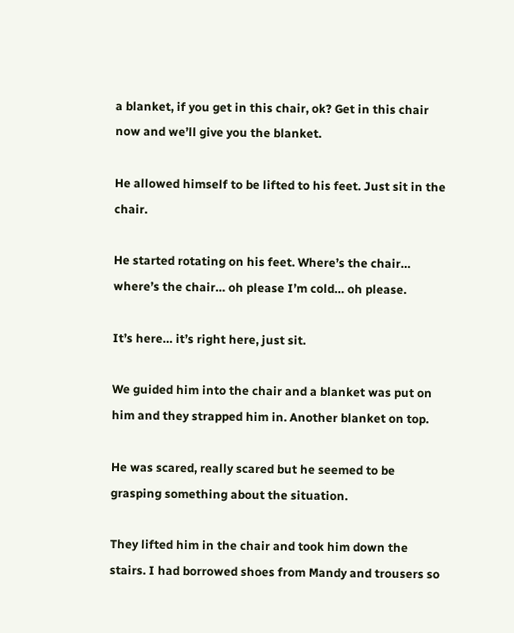a blanket, if you get in this chair, ok? Get in this chair now and we’ll give you the blanket.

He allowed himself to be lifted to his feet. Just sit in the chair.

He started rotating on his feet. Where’s the chair… where’s the chair… oh please I’m cold… oh please.

It’s here… it’s right here, just sit.

We guided him into the chair and a blanket was put on him and they strapped him in. Another blanket on top.

He was scared, really scared but he seemed to be grasping something about the situation.

They lifted him in the chair and took him down the stairs. I had borrowed shoes from Mandy and trousers so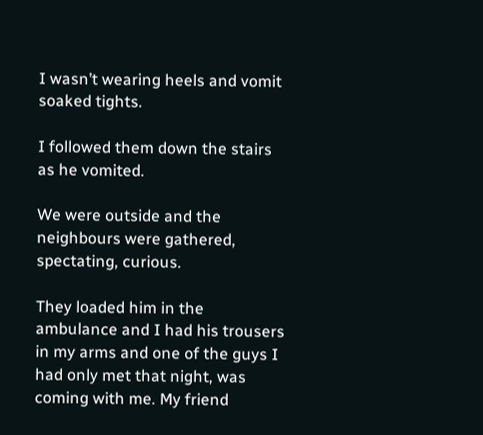I wasn’t wearing heels and vomit soaked tights.

I followed them down the stairs as he vomited.

We were outside and the neighbours were gathered, spectating, curious.

They loaded him in the ambulance and I had his trousers in my arms and one of the guys I had only met that night, was coming with me. My friend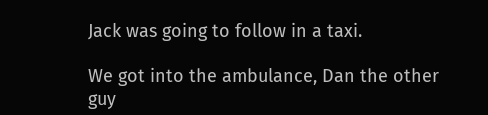Jack was going to follow in a taxi.

We got into the ambulance, Dan the other guy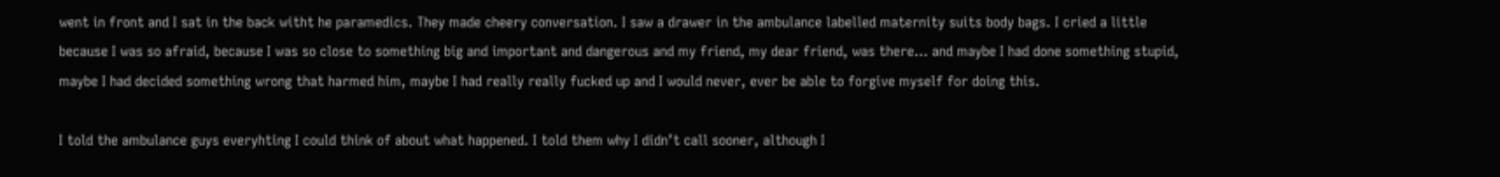went in front and I sat in the back witht he paramedics. They made cheery conversation. I saw a drawer in the ambulance labelled maternity suits body bags. I cried a little because I was so afraid, because I was so close to something big and important and dangerous and my friend, my dear friend, was there… and maybe I had done something stupid, maybe I had decided something wrong that harmed him, maybe I had really really fucked up and I would never, ever be able to forgive myself for doing this.

I told the ambulance guys everyhting I could think of about what happened. I told them why I didn’t call sooner, although I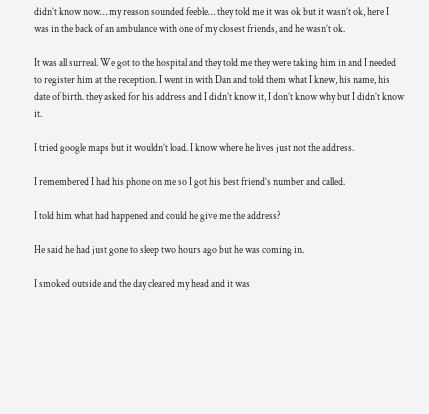didn’t know now… my reason sounded feeble… they told me it was ok but it wasn’t ok, here I was in the back of an ambulance with one of my closest friends, and he wasn’t ok.

It was all surreal. We got to the hospital and they told me they were taking him in and I needed to register him at the reception. I went in with Dan and told them what I knew, his name, his date of birth. they asked for his address and I didn’t know it, I don’t know why but I didn’t know it.

I tried google maps but it wouldn’t load. I know where he lives just not the address.

I remembered I had his phone on me so I got his best friend’s number and called.

I told him what had happened and could he give me the address?

He said he had just gone to sleep two hours ago but he was coming in.

I smoked outside and the day cleared my head and it was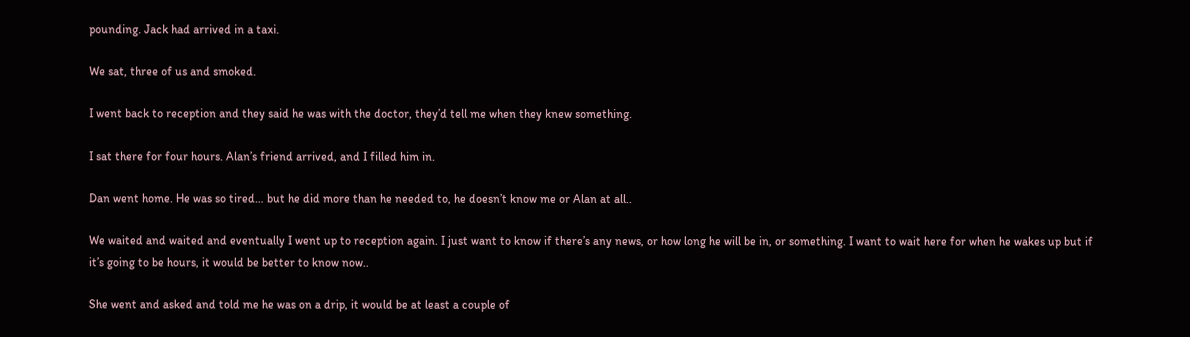pounding. Jack had arrived in a taxi.

We sat, three of us and smoked.

I went back to reception and they said he was with the doctor, they’d tell me when they knew something.

I sat there for four hours. Alan’s friend arrived, and I filled him in.

Dan went home. He was so tired… but he did more than he needed to, he doesn’t know me or Alan at all..

We waited and waited and eventually I went up to reception again. I just want to know if there’s any news, or how long he will be in, or something. I want to wait here for when he wakes up but if it’s going to be hours, it would be better to know now..

She went and asked and told me he was on a drip, it would be at least a couple of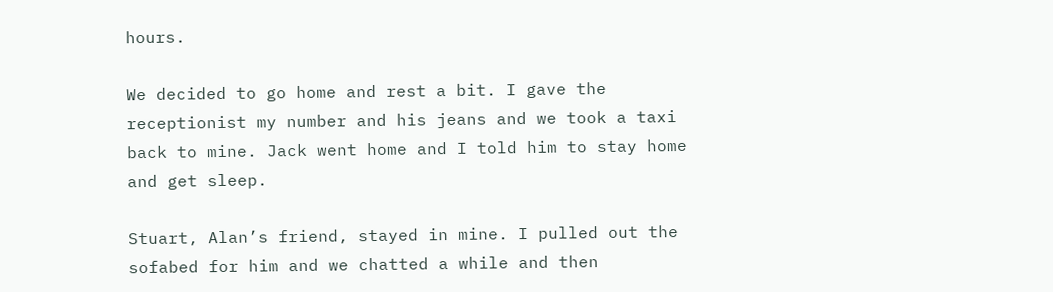hours.

We decided to go home and rest a bit. I gave the receptionist my number and his jeans and we took a taxi back to mine. Jack went home and I told him to stay home and get sleep.

Stuart, Alan’s friend, stayed in mine. I pulled out the sofabed for him and we chatted a while and then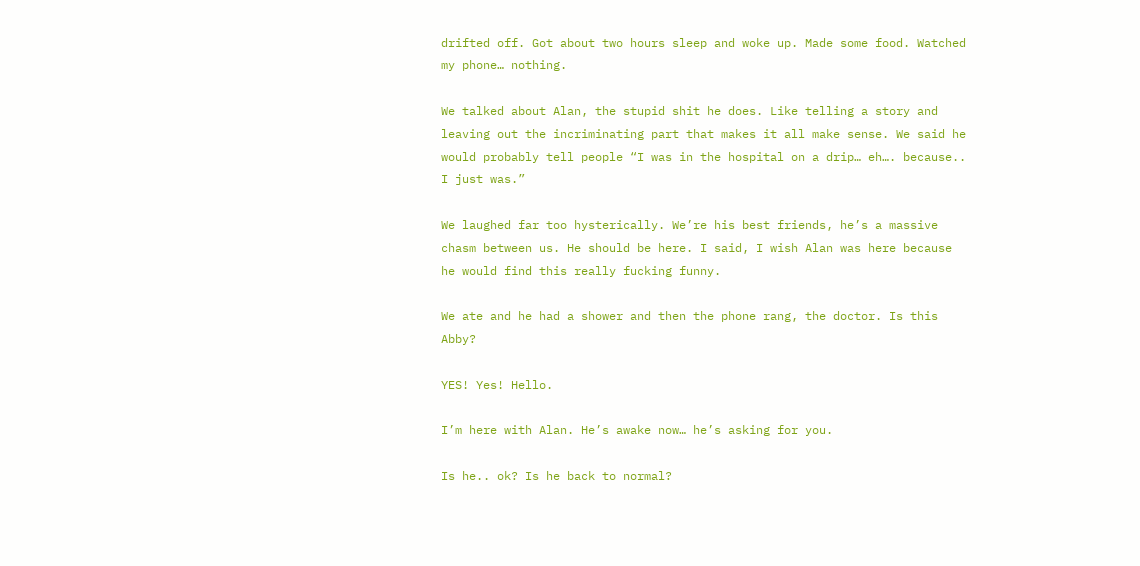drifted off. Got about two hours sleep and woke up. Made some food. Watched my phone… nothing.

We talked about Alan, the stupid shit he does. Like telling a story and leaving out the incriminating part that makes it all make sense. We said he would probably tell people “I was in the hospital on a drip… eh…. because.. I just was.”

We laughed far too hysterically. We’re his best friends, he’s a massive chasm between us. He should be here. I said, I wish Alan was here because he would find this really fucking funny.

We ate and he had a shower and then the phone rang, the doctor. Is this Abby?

YES! Yes! Hello.

I’m here with Alan. He’s awake now… he’s asking for you.

Is he.. ok? Is he back to normal?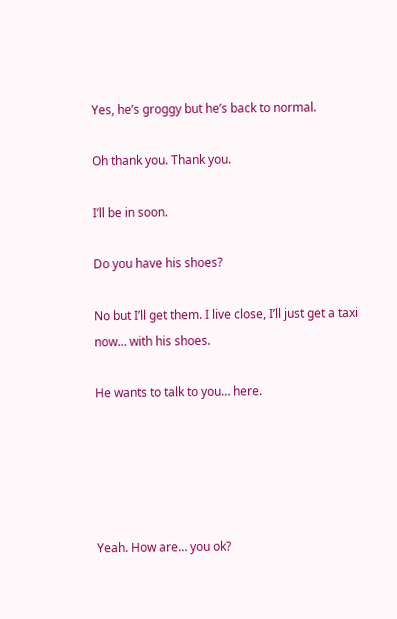Yes, he’s groggy but he’s back to normal.

Oh thank you. Thank you.

I’ll be in soon.

Do you have his shoes?

No but I’ll get them. I live close, I’ll just get a taxi now… with his shoes.

He wants to talk to you… here.





Yeah. How are… you ok?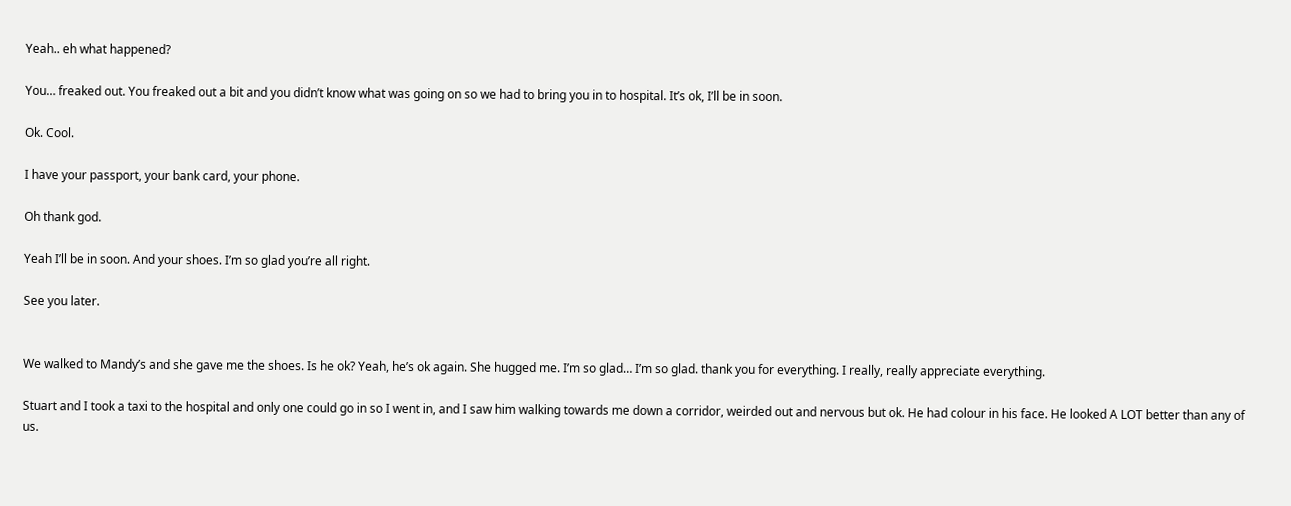Yeah.. eh what happened?

You… freaked out. You freaked out a bit and you didn’t know what was going on so we had to bring you in to hospital. It’s ok, I’ll be in soon.

Ok. Cool.

I have your passport, your bank card, your phone.

Oh thank god.

Yeah I’ll be in soon. And your shoes. I’m so glad you’re all right.

See you later.


We walked to Mandy’s and she gave me the shoes. Is he ok? Yeah, he’s ok again. She hugged me. I’m so glad… I’m so glad. thank you for everything. I really, really appreciate everything.

Stuart and I took a taxi to the hospital and only one could go in so I went in, and I saw him walking towards me down a corridor, weirded out and nervous but ok. He had colour in his face. He looked A LOT better than any of us.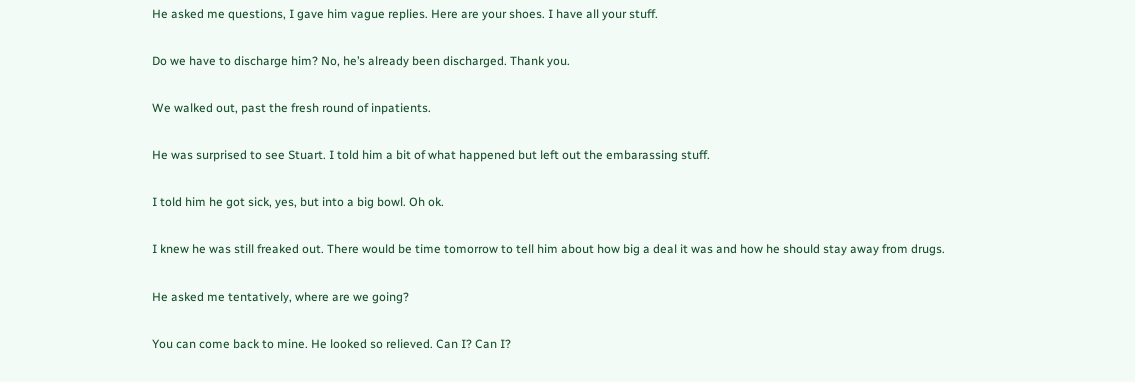He asked me questions, I gave him vague replies. Here are your shoes. I have all your stuff.

Do we have to discharge him? No, he’s already been discharged. Thank you.

We walked out, past the fresh round of inpatients.

He was surprised to see Stuart. I told him a bit of what happened but left out the embarassing stuff.

I told him he got sick, yes, but into a big bowl. Oh ok.

I knew he was still freaked out. There would be time tomorrow to tell him about how big a deal it was and how he should stay away from drugs.

He asked me tentatively, where are we going?

You can come back to mine. He looked so relieved. Can I? Can I?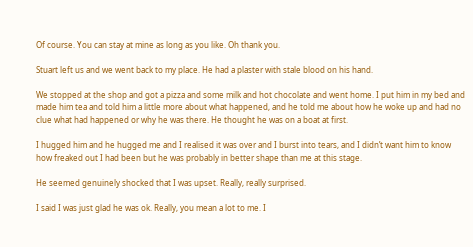Of course. You can stay at mine as long as you like. Oh thank you.

Stuart left us and we went back to my place. He had a plaster with stale blood on his hand.

We stopped at the shop and got a pizza and some milk and hot chocolate and went home. I put him in my bed and made him tea and told him a little more about what happened, and he told me about how he woke up and had no clue what had happened or why he was there. He thought he was on a boat at first.

I hugged him and he hugged me and I realised it was over and I burst into tears, and I didn’t want him to know how freaked out I had been but he was probably in better shape than me at this stage.

He seemed genuinely shocked that I was upset. Really, really surprised.

I said I was just glad he was ok. Really, you mean a lot to me. I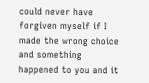could never have forgiven myself if I made the wrong choice and something happened to you and it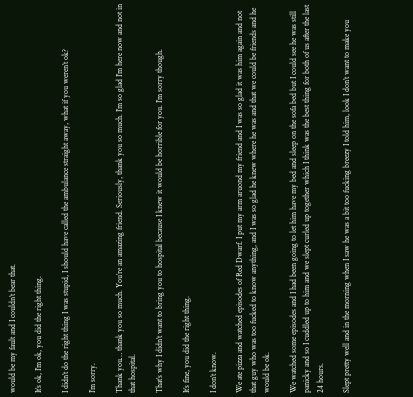would be my fault and I couldn’t bear that.

It’s ok, I’m ok, you did the right thing.

I didn’t do the right thing I was stupid, I should have called the ambulance straight away, what if you weren’t ok?

I’m sorry.

Thank you… thank you so much. You’re an amazing friend. Seriously, thank you so much. I’m so glad I’m here now and not in that hospital.

That’s why I didn’t want to bring you to hospital because I knew it would be horrible for you. I’m sorry though.

It’s fine, you did the right thing.

I don’t know.

We ate pizza and watched episodes of Red Dwarf. I put my arm aruond my friend and I was so glad it was him again and not that guy who was too fucked to know anything, and I was so glad he knew where he was and that we could be friends and he would be ok.

We watched some episodes and I had been going to let him have my bed and sleep on the sofa bed but I could see he was still panicky and so I cuddled up to him and we slept curled up together which I think was the best thing for both of us after the last 24 hours.

Slept pretty well and in the morning when I saw he was a bit too fucking breezy I told him, look I don’t want to make you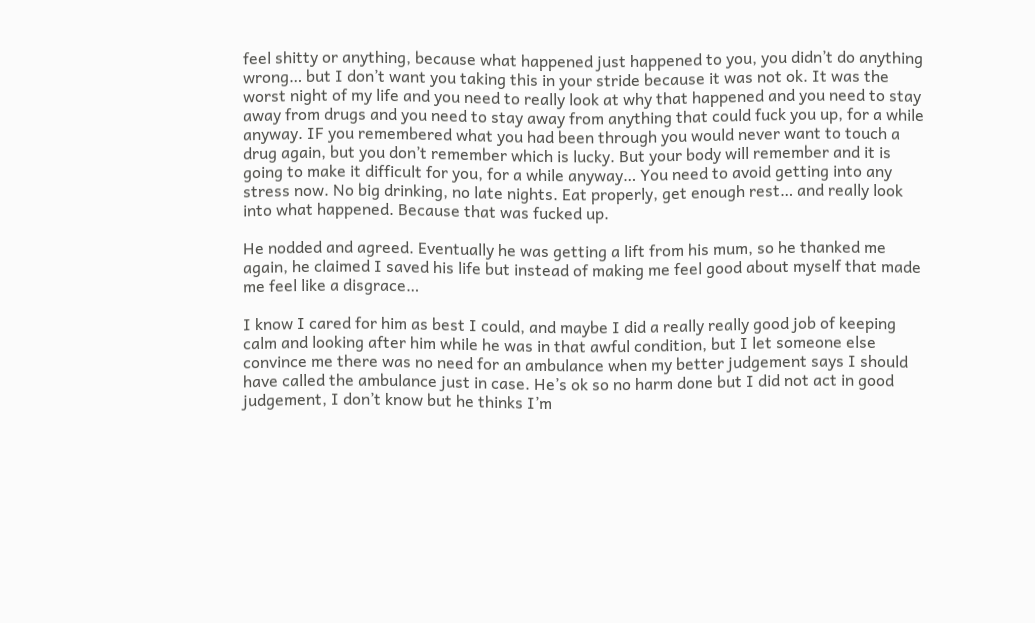feel shitty or anything, because what happened just happened to you, you didn’t do anything wrong… but I don’t want you taking this in your stride because it was not ok. It was the worst night of my life and you need to really look at why that happened and you need to stay away from drugs and you need to stay away from anything that could fuck you up, for a while anyway. IF you remembered what you had been through you would never want to touch a drug again, but you don’t remember which is lucky. But your body will remember and it is going to make it difficult for you, for a while anyway… You need to avoid getting into any stress now. No big drinking, no late nights. Eat properly, get enough rest… and really look into what happened. Because that was fucked up.

He nodded and agreed. Eventually he was getting a lift from his mum, so he thanked me again, he claimed I saved his life but instead of making me feel good about myself that made me feel like a disgrace…

I know I cared for him as best I could, and maybe I did a really really good job of keeping calm and looking after him while he was in that awful condition, but I let someone else convince me there was no need for an ambulance when my better judgement says I should have called the ambulance just in case. He’s ok so no harm done but I did not act in good judgement, I don’t know but he thinks I’m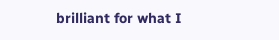brilliant for what I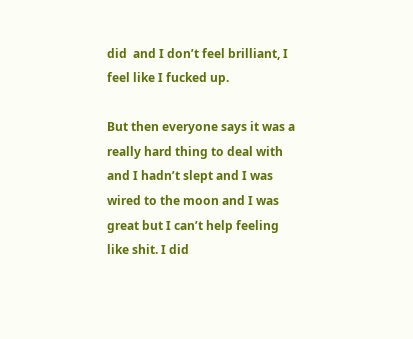did  and I don’t feel brilliant, I feel like I fucked up.

But then everyone says it was a really hard thing to deal with and I hadn’t slept and I was wired to the moon and I was great but I can’t help feeling like shit. I did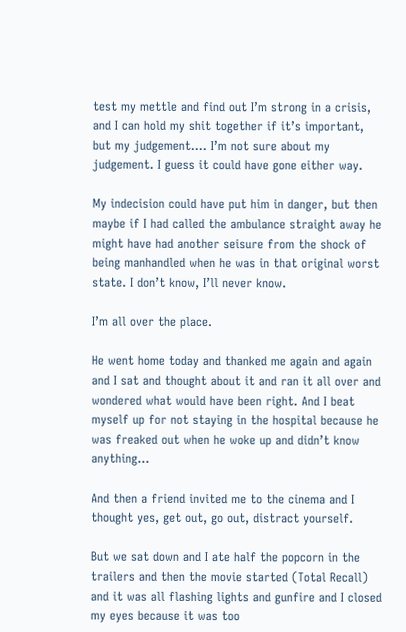test my mettle and find out I’m strong in a crisis, and I can hold my shit together if it’s important, but my judgement…. I’m not sure about my judgement. I guess it could have gone either way.

My indecision could have put him in danger, but then maybe if I had called the ambulance straight away he might have had another seisure from the shock of being manhandled when he was in that original worst state. I don’t know, I’ll never know.

I’m all over the place.

He went home today and thanked me again and again and I sat and thought about it and ran it all over and wondered what would have been right. And I beat myself up for not staying in the hospital because he was freaked out when he woke up and didn’t know anything…

And then a friend invited me to the cinema and I thought yes, get out, go out, distract yourself.

But we sat down and I ate half the popcorn in the trailers and then the movie started (Total Recall) and it was all flashing lights and gunfire and I closed my eyes because it was too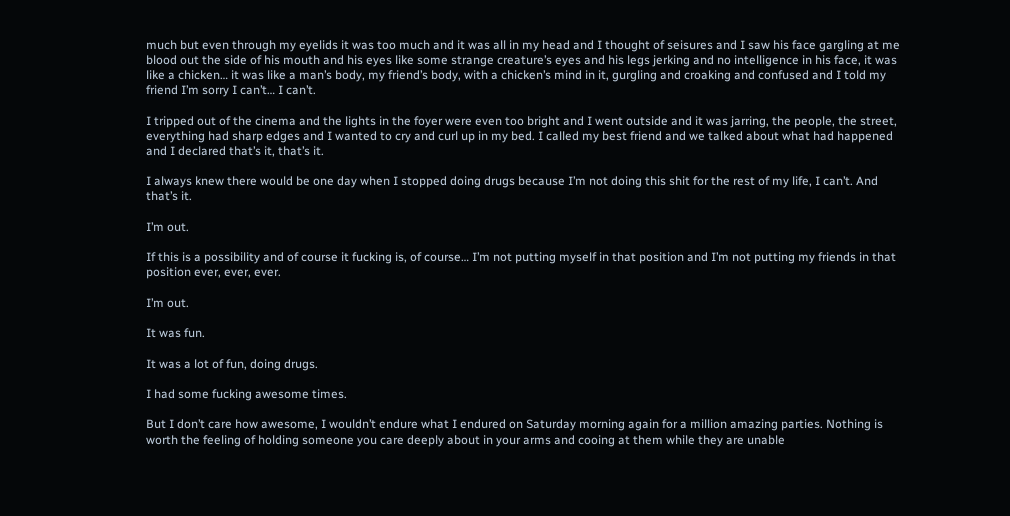much but even through my eyelids it was too much and it was all in my head and I thought of seisures and I saw his face gargling at me blood out the side of his mouth and his eyes like some strange creature’s eyes and his legs jerking and no intelligence in his face, it was like a chicken… it was like a man’s body, my friend’s body, with a chicken’s mind in it, gurgling and croaking and confused and I told my friend I’m sorry I can’t… I can’t.

I tripped out of the cinema and the lights in the foyer were even too bright and I went outside and it was jarring, the people, the street, everything had sharp edges and I wanted to cry and curl up in my bed. I called my best friend and we talked about what had happened and I declared that’s it, that’s it.

I always knew there would be one day when I stopped doing drugs because I’m not doing this shit for the rest of my life, I can’t. And that’s it.

I’m out.

If this is a possibility and of course it fucking is, of course… I’m not putting myself in that position and I’m not putting my friends in that position ever, ever, ever.

I’m out.

It was fun.

It was a lot of fun, doing drugs.

I had some fucking awesome times.

But I don’t care how awesome, I wouldn’t endure what I endured on Saturday morning again for a million amazing parties. Nothing is worth the feeling of holding someone you care deeply about in your arms and cooing at them while they are unable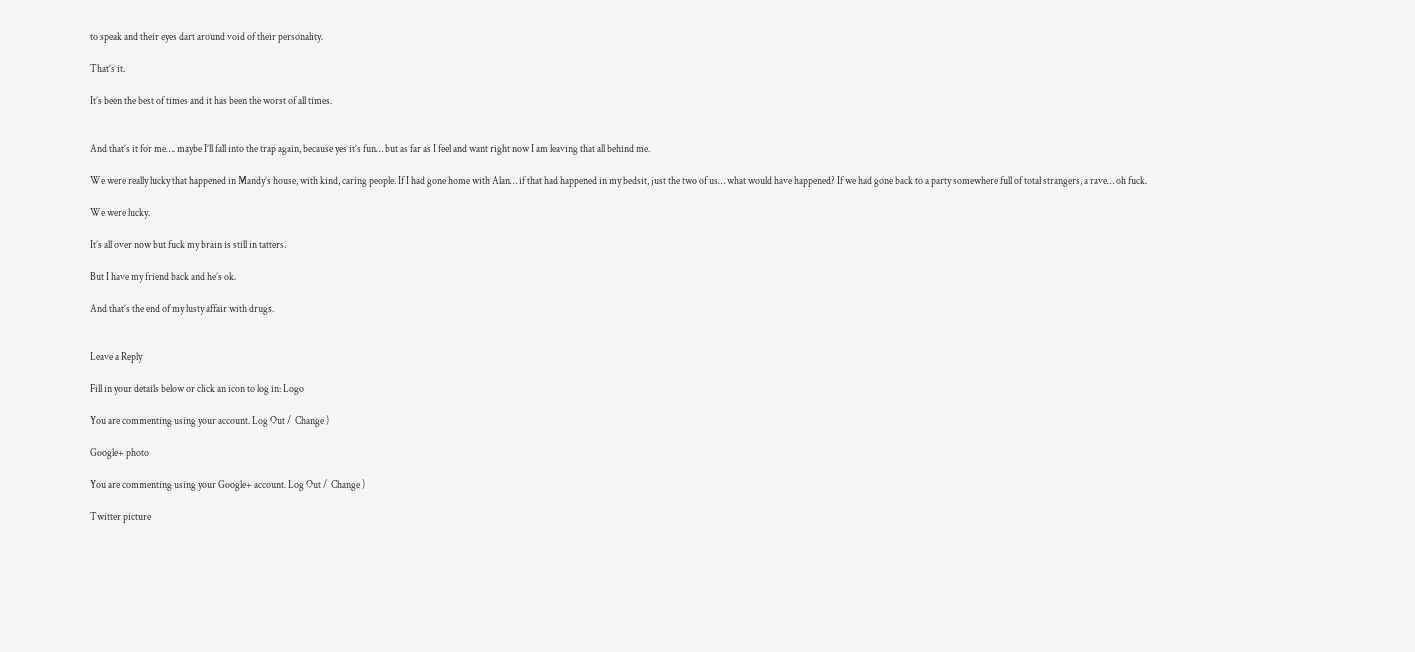to speak and their eyes dart around void of their personality.

That’s it.

It’s been the best of times and it has been the worst of all times.


And that’s it for me…. maybe I’ll fall into the trap again, because yes it’s fun… but as far as I feel and want right now I am leaving that all behind me.

We were really lucky that happened in Mandy’s house, with kind, caring people. If I had gone home with Alan… if that had happened in my bedsit, just the two of us… what would have happened? If we had gone back to a party somewhere full of total strangers, a rave… oh fuck.

We were lucky.

It’s all over now but fuck my brain is still in tatters.

But I have my friend back and he’s ok.

And that’s the end of my lusty affair with drugs.


Leave a Reply

Fill in your details below or click an icon to log in: Logo

You are commenting using your account. Log Out /  Change )

Google+ photo

You are commenting using your Google+ account. Log Out /  Change )

Twitter picture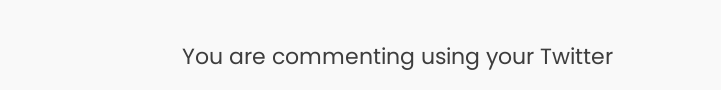You are commenting using your Twitter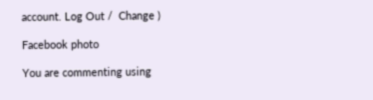account. Log Out /  Change )

Facebook photo

You are commenting using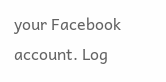your Facebook account. Log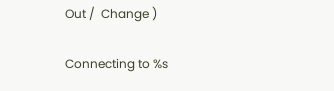Out /  Change )

Connecting to %s